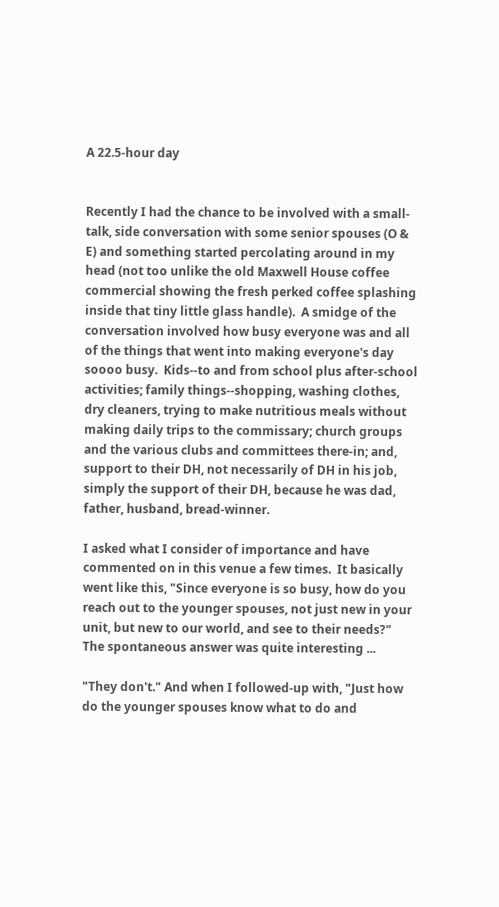A 22.5-hour day


Recently I had the chance to be involved with a small-talk, side conversation with some senior spouses (O & E) and something started percolating around in my head (not too unlike the old Maxwell House coffee commercial showing the fresh perked coffee splashing inside that tiny little glass handle).  A smidge of the conversation involved how busy everyone was and all of the things that went into making everyone's day soooo busy.  Kids--to and from school plus after-school activities; family things--shopping, washing clothes, dry cleaners, trying to make nutritious meals without making daily trips to the commissary; church groups and the various clubs and committees there-in; and, support to their DH, not necessarily of DH in his job, simply the support of their DH, because he was dad, father, husband, bread-winner.

I asked what I consider of importance and have commented on in this venue a few times.  It basically went like this, "Since everyone is so busy, how do you reach out to the younger spouses, not just new in your unit, but new to our world, and see to their needs?"  The spontaneous answer was quite interesting ...

"They don't." And when I followed-up with, "Just how do the younger spouses know what to do and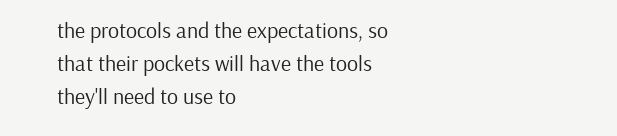the protocols and the expectations, so that their pockets will have the tools they'll need to use to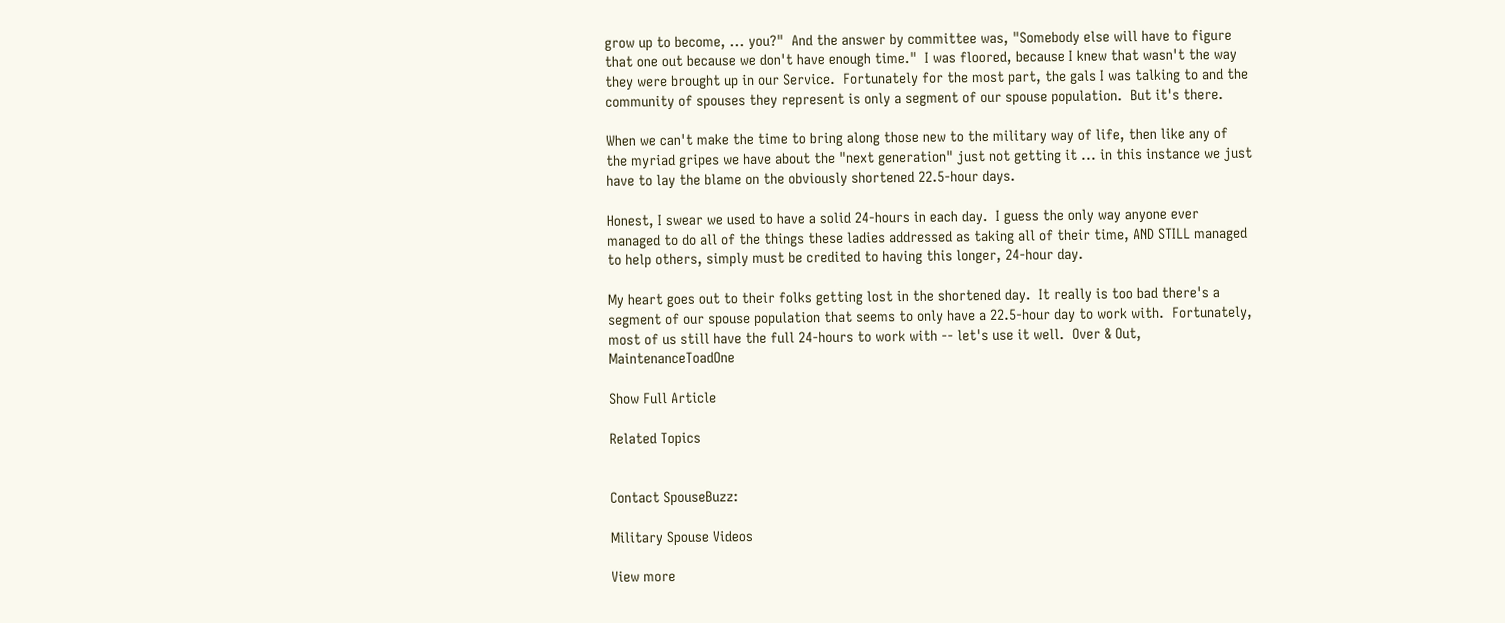grow up to become, ... you?"  And the answer by committee was, "Somebody else will have to figure that one out because we don't have enough time."  I was floored, because I knew that wasn't the way they were brought up in our Service.  Fortunately for the most part, the gals I was talking to and the community of spouses they represent is only a segment of our spouse population.  But it's there.

When we can't make the time to bring along those new to the military way of life, then like any of the myriad gripes we have about the "next generation" just not getting it ... in this instance we just have to lay the blame on the obviously shortened 22.5-hour days.

Honest, I swear we used to have a solid 24-hours in each day.  I guess the only way anyone ever managed to do all of the things these ladies addressed as taking all of their time, AND STILL managed to help others, simply must be credited to having this longer, 24-hour day.

My heart goes out to their folks getting lost in the shortened day.  It really is too bad there's a segment of our spouse population that seems to only have a 22.5-hour day to work with.  Fortunately, most of us still have the full 24-hours to work with -- let's use it well.  Over & Out, MaintenanceToadOne

Show Full Article

Related Topics


Contact SpouseBuzz:

Military Spouse Videos

View more